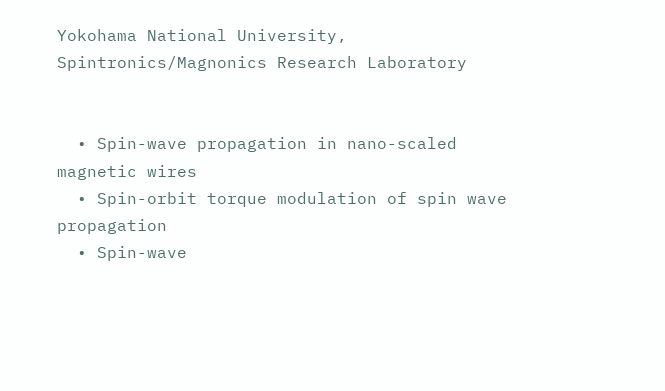Yokohama National University, Spintronics/Magnonics Research Laboratory


  • Spin-wave propagation in nano-scaled magnetic wires
  • Spin-orbit torque modulation of spin wave propagation
  • Spin-wave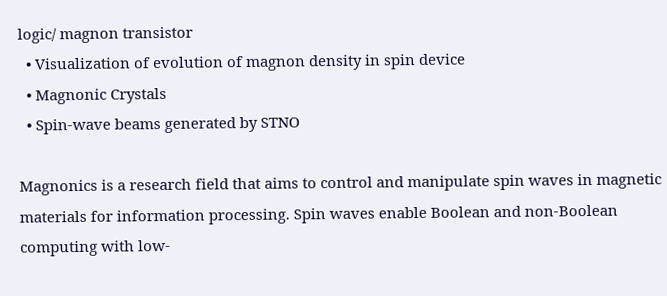logic/ magnon transistor
  • Visualization of evolution of magnon density in spin device
  • Magnonic Crystals
  • Spin-wave beams generated by STNO

Magnonics is a research field that aims to control and manipulate spin waves in magnetic materials for information processing. Spin waves enable Boolean and non-Boolean computing with low-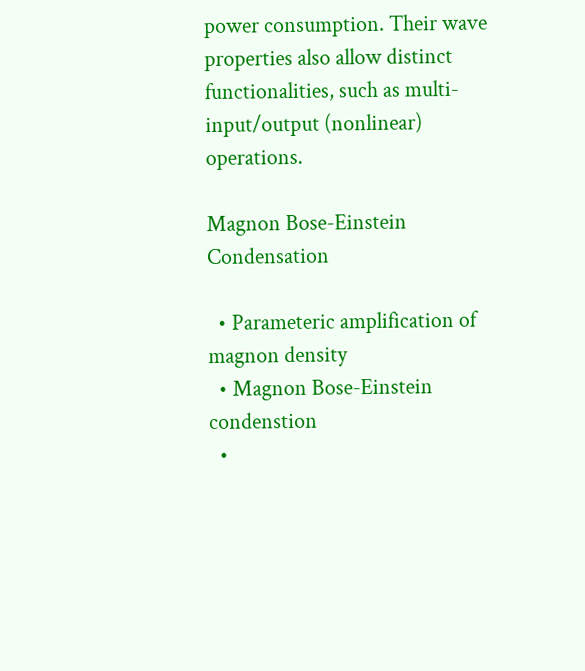power consumption. Their wave properties also allow distinct functionalities, such as multi-input/output (nonlinear) operations.

Magnon Bose-Einstein Condensation

  • Parameteric amplification of magnon density
  • Magnon Bose-Einstein condenstion
  •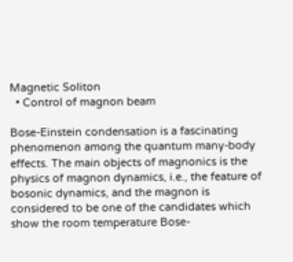Magnetic Soliton
  • Control of magnon beam

Bose-Einstein condensation is a fascinating phenomenon among the quantum many-body effects. The main objects of magnonics is the physics of magnon dynamics, i.e., the feature of bosonic dynamics, and the magnon is considered to be one of the candidates which show the room temperature Bose-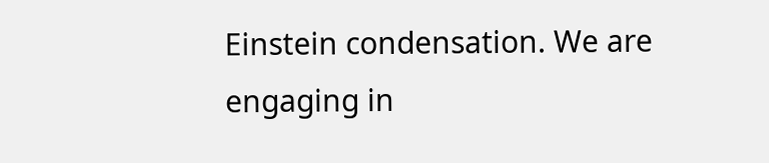Einstein condensation. We are engaging in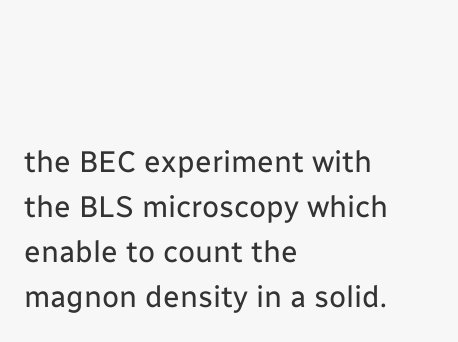the BEC experiment with the BLS microscopy which enable to count the magnon density in a solid.